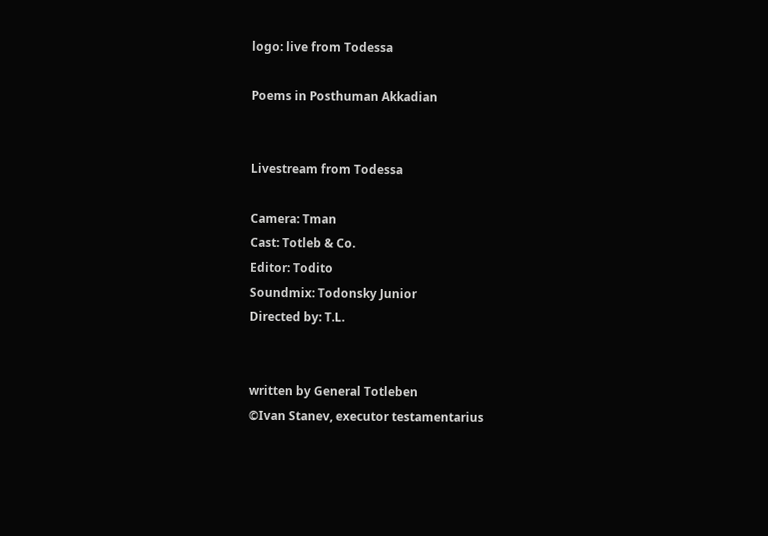logo: live from Todessa

Poems in Posthuman Akkadian


Livestream from Todessa

Camera: Tman
Cast: Totleb & Co.
Editor: Todito
Soundmix: Todonsky Junior
Directed by: T.L.


written by General Totleben
©Ivan Stanev, executor testamentarius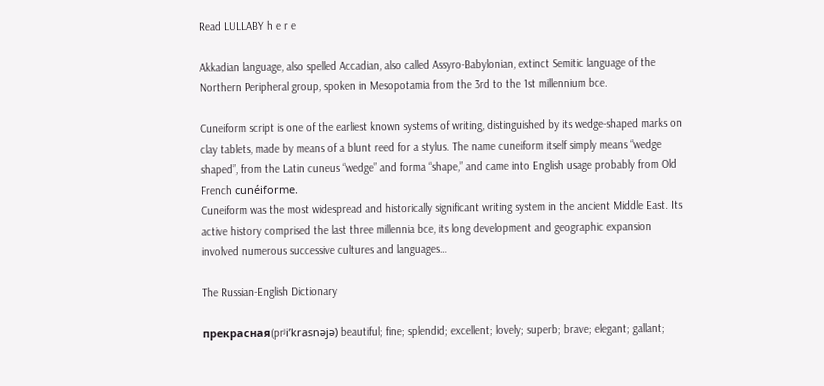Read LULLABY h e r e

Akkadian language, also spelled Accadian, also called Assyro-Babylonian, extinct Semitic language of the Northern Peripheral group, spoken in Mesopotamia from the 3rd to the 1st millennium bce.

Cuneiform script is one of the earliest known systems of writing, distinguished by its wedge-shaped marks on clay tablets, made by means of a blunt reed for a stylus. The name cuneiform itself simply means “wedge shaped”, from the Latin cuneus “wedge” and forma “shape,” and came into English usage probably from Old French cunéiforme.
Cuneiform was the most widespread and historically significant writing system in the ancient Middle East. Its active history comprised the last three millennia bce, its long development and geographic expansion involved numerous successive cultures and languages…

The Russian-English Dictionary

прекрасная(prʲi’krasnəjə) beautiful; fine; splendid; excellent; lovely; superb; brave; elegant; gallant;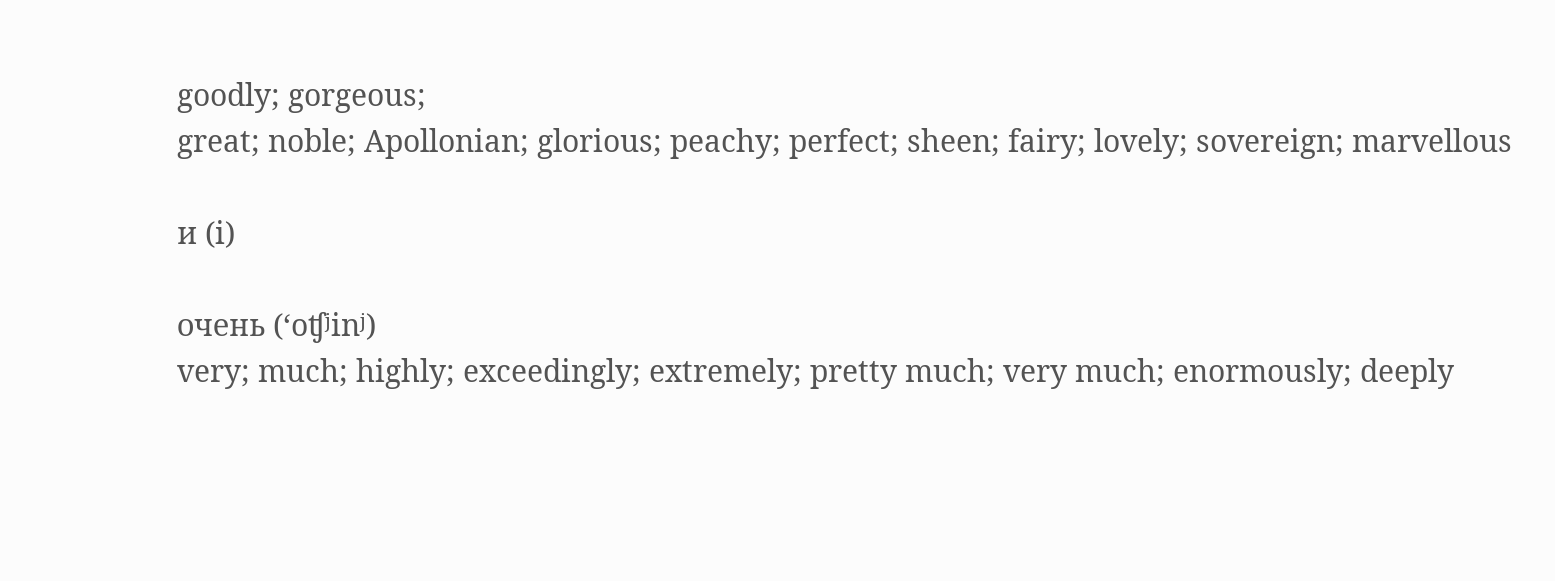goodly; gorgeous;
great; noble; Apollonian; glorious; peachy; perfect; sheen; fairy; lovely; sovereign; marvellous

и (i)

очень (‘oʧʲinʲ)
very; much; highly; exceedingly; extremely; pretty much; very much; enormously; deeply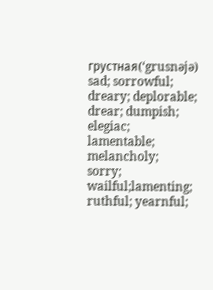грустная(‘grusnəjə) sad; sorrowful; dreary; deplorable; drear; dumpish; elegiac; lamentable; melancholy;
sorry; wailful;lamenting; ruthful; yearnful;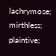lachrymose; mirthless; plaintive;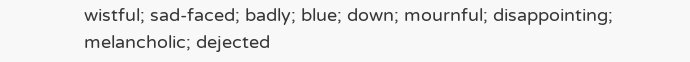wistful; sad-faced; badly; blue; down; mournful; disappointing; melancholic; dejected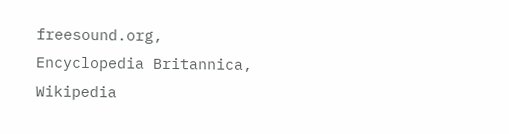freesound.org, Encyclopedia Britannica, Wikipedia